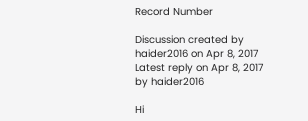Record Number

Discussion created by haider2016 on Apr 8, 2017
Latest reply on Apr 8, 2017 by haider2016

Hi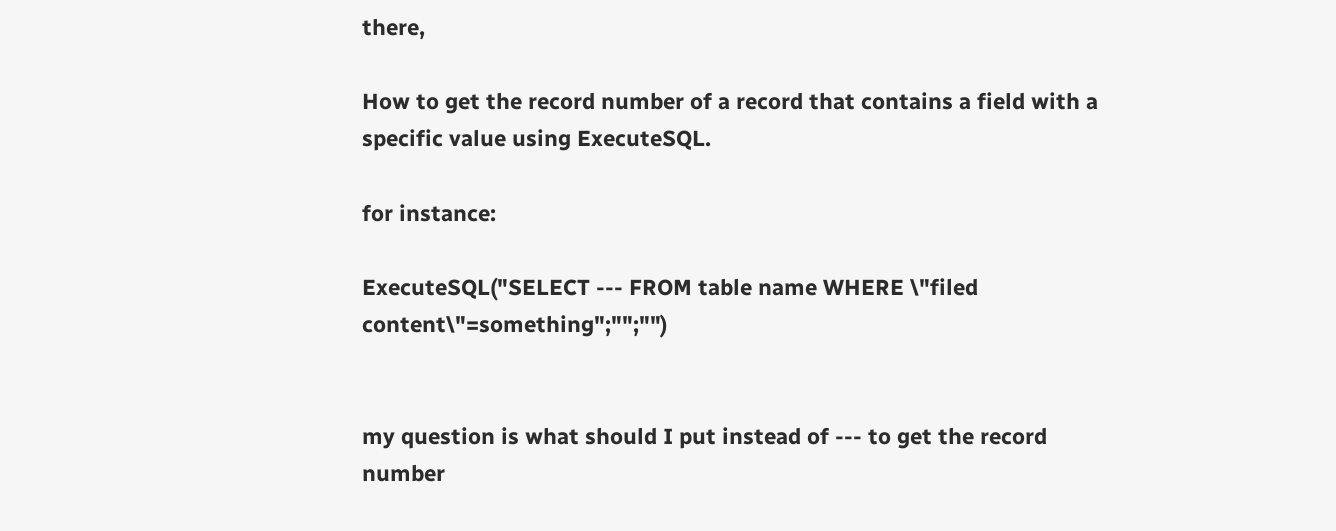there,

How to get the record number of a record that contains a field with a  specific value using ExecuteSQL.

for instance:

ExecuteSQL("SELECT --- FROM table name WHERE \"filed content\"=something";"";"")


my question is what should I put instead of --- to get the record number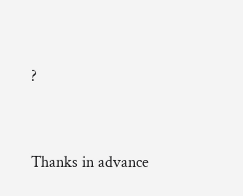?


Thanks in advance